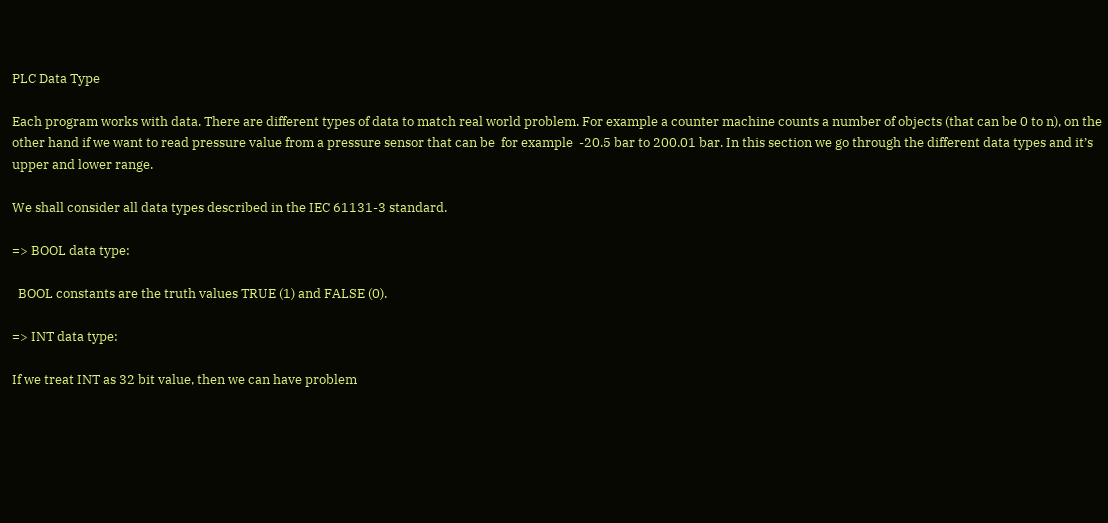PLC Data Type

Each program works with data. There are different types of data to match real world problem. For example a counter machine counts a number of objects (that can be 0 to n), on the other hand if we want to read pressure value from a pressure sensor that can be  for example  -20.5 bar to 200.01 bar. In this section we go through the different data types and it’s upper and lower range.

We shall consider all data types described in the IEC 61131-3 standard.

=> BOOL data type:

  BOOL constants are the truth values TRUE (1) and FALSE (0).

=> INT data type:

If we treat INT as 32 bit value, then we can have problem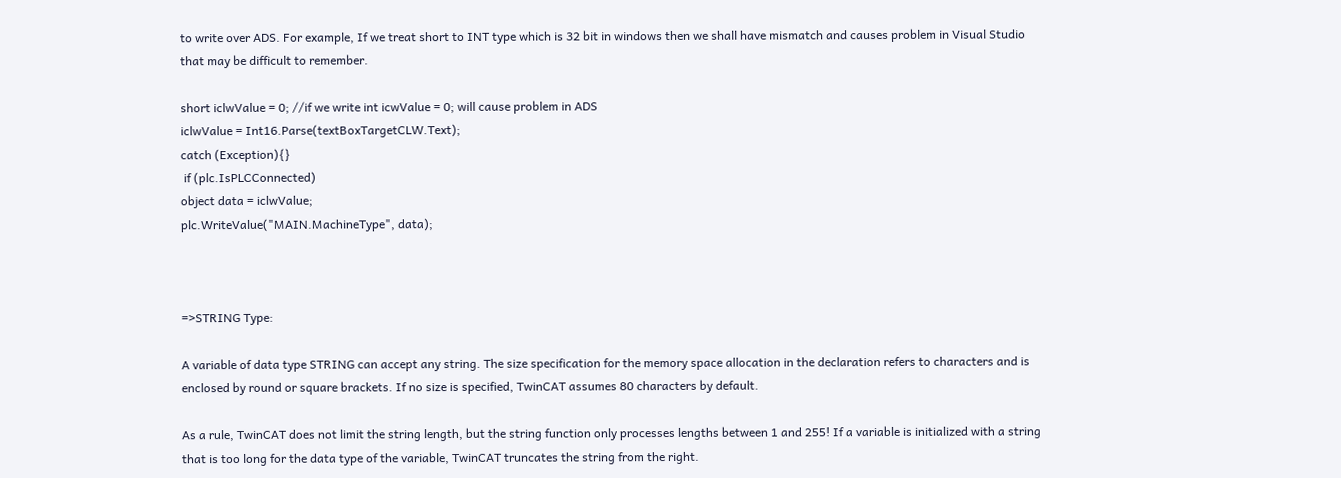to write over ADS. For example, If we treat short to INT type which is 32 bit in windows then we shall have mismatch and causes problem in Visual Studio that may be difficult to remember.

short iclwValue = 0; //if we write int icwValue = 0; will cause problem in ADS
iclwValue = Int16.Parse(textBoxTargetCLW.Text);
catch (Exception){}
 if (plc.IsPLCConnected)
object data = iclwValue;
plc.WriteValue("MAIN.MachineType", data);



=>STRING Type:

A variable of data type STRING can accept any string. The size specification for the memory space allocation in the declaration refers to characters and is enclosed by round or square brackets. If no size is specified, TwinCAT assumes 80 characters by default.

As a rule, TwinCAT does not limit the string length, but the string function only processes lengths between 1 and 255! If a variable is initialized with a string that is too long for the data type of the variable, TwinCAT truncates the string from the right.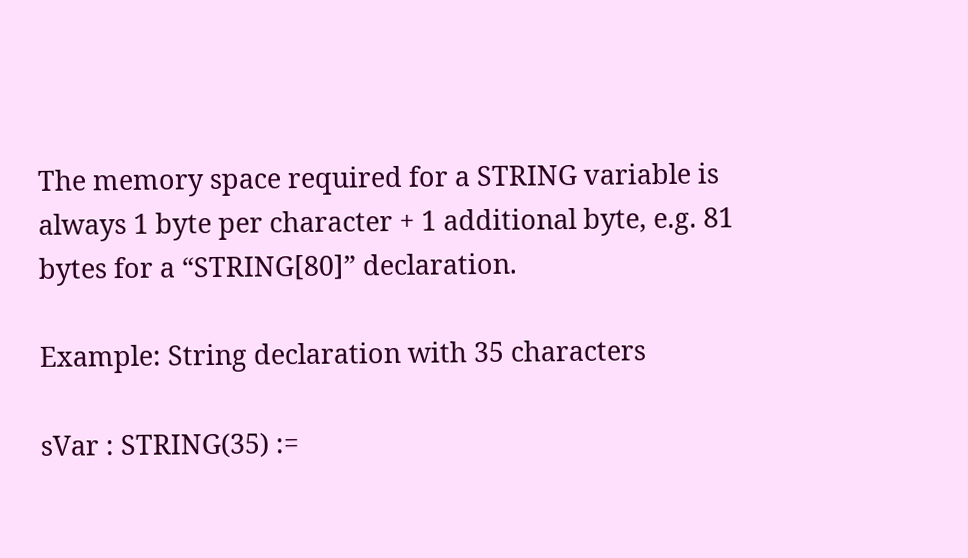The memory space required for a STRING variable is always 1 byte per character + 1 additional byte, e.g. 81 bytes for a “STRING[80]” declaration.

Example: String declaration with 35 characters

sVar : STRING(35) :=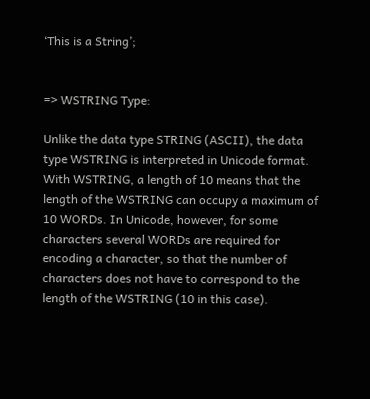‘This is a String’;


=> WSTRING Type:

Unlike the data type STRING (ASCII), the data type WSTRING is interpreted in Unicode format. With WSTRING, a length of 10 means that the length of the WSTRING can occupy a maximum of 10 WORDs. In Unicode, however, for some characters several WORDs are required for encoding a character, so that the number of characters does not have to correspond to the length of the WSTRING (10 in this case).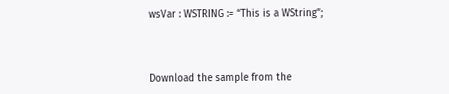wsVar : WSTRING := “This is a WString”;



Download the sample from the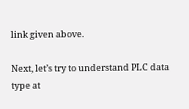link given above.

Next, let’s try to understand PLC data type at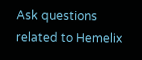Ask questions related to Hemelix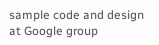sample code and design at Google group